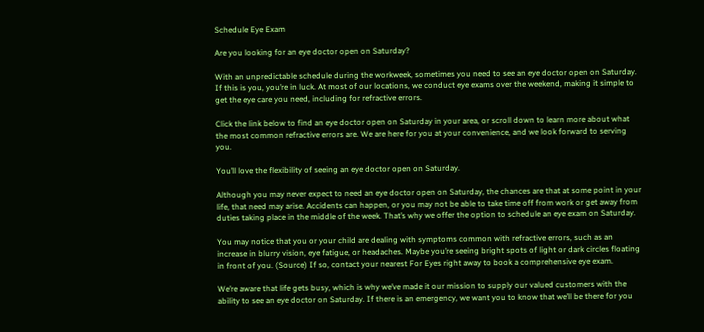Schedule Eye Exam

Are you looking for an eye doctor open on Saturday?

With an unpredictable schedule during the workweek, sometimes you need to see an eye doctor open on Saturday. If this is you, you’re in luck. At most of our locations, we conduct eye exams over the weekend, making it simple to get the eye care you need, including for refractive errors.

Click the link below to find an eye doctor open on Saturday in your area, or scroll down to learn more about what the most common refractive errors are. We are here for you at your convenience, and we look forward to serving you.

You’ll love the flexibility of seeing an eye doctor open on Saturday.

Although you may never expect to need an eye doctor open on Saturday, the chances are that at some point in your life, that need may arise. Accidents can happen, or you may not be able to take time off from work or get away from duties taking place in the middle of the week. That’s why we offer the option to schedule an eye exam on Saturday.

You may notice that you or your child are dealing with symptoms common with refractive errors, such as an increase in blurry vision, eye fatigue, or headaches. Maybe you’re seeing bright spots of light or dark circles floating in front of you. (Source) If so, contact your nearest For Eyes right away to book a comprehensive eye exam.

We’re aware that life gets busy, which is why we’ve made it our mission to supply our valued customers with the ability to see an eye doctor on Saturday. If there is an emergency, we want you to know that we’ll be there for you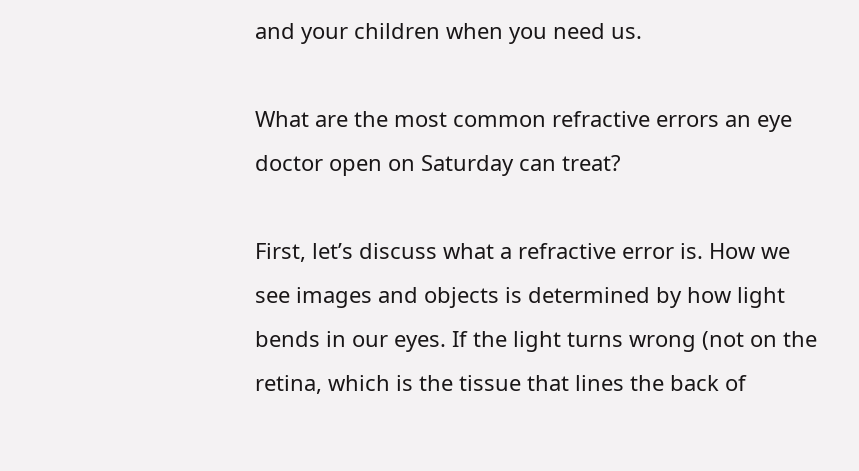and your children when you need us.

What are the most common refractive errors an eye doctor open on Saturday can treat?

First, let’s discuss what a refractive error is. How we see images and objects is determined by how light bends in our eyes. If the light turns wrong (not on the retina, which is the tissue that lines the back of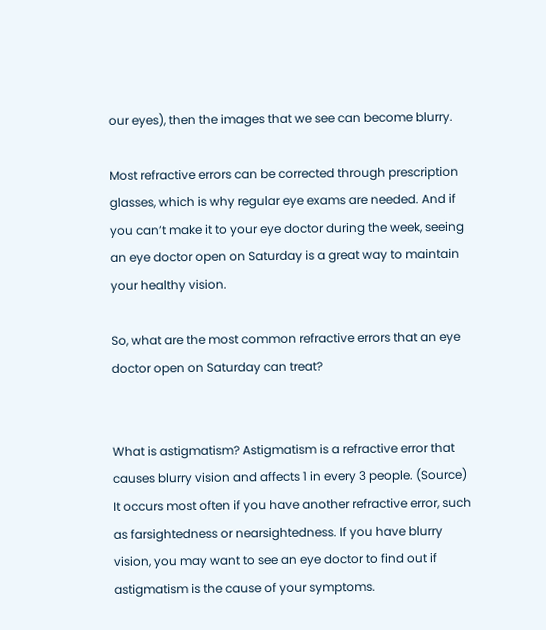our eyes), then the images that we see can become blurry.

Most refractive errors can be corrected through prescription glasses, which is why regular eye exams are needed. And if you can’t make it to your eye doctor during the week, seeing an eye doctor open on Saturday is a great way to maintain your healthy vision.

So, what are the most common refractive errors that an eye doctor open on Saturday can treat?


What is astigmatism? Astigmatism is a refractive error that causes blurry vision and affects 1 in every 3 people. (Source) It occurs most often if you have another refractive error, such as farsightedness or nearsightedness. If you have blurry vision, you may want to see an eye doctor to find out if astigmatism is the cause of your symptoms.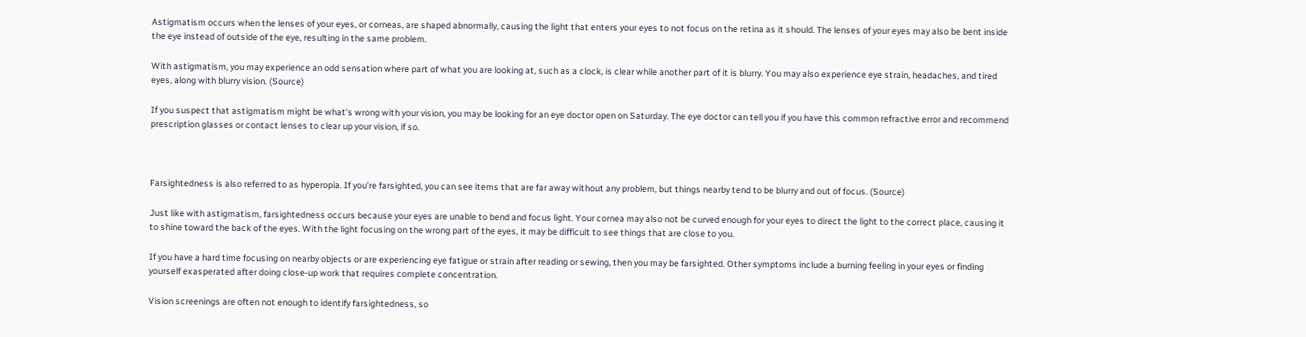Astigmatism occurs when the lenses of your eyes, or corneas, are shaped abnormally, causing the light that enters your eyes to not focus on the retina as it should. The lenses of your eyes may also be bent inside the eye instead of outside of the eye, resulting in the same problem.

With astigmatism, you may experience an odd sensation where part of what you are looking at, such as a clock, is clear while another part of it is blurry. You may also experience eye strain, headaches, and tired eyes, along with blurry vision. (Source)

If you suspect that astigmatism might be what’s wrong with your vision, you may be looking for an eye doctor open on Saturday. The eye doctor can tell you if you have this common refractive error and recommend prescription glasses or contact lenses to clear up your vision, if so.



Farsightedness is also referred to as hyperopia. If you’re farsighted, you can see items that are far away without any problem, but things nearby tend to be blurry and out of focus. (Source)

Just like with astigmatism, farsightedness occurs because your eyes are unable to bend and focus light. Your cornea may also not be curved enough for your eyes to direct the light to the correct place, causing it to shine toward the back of the eyes. With the light focusing on the wrong part of the eyes, it may be difficult to see things that are close to you.

If you have a hard time focusing on nearby objects or are experiencing eye fatigue or strain after reading or sewing, then you may be farsighted. Other symptoms include a burning feeling in your eyes or finding yourself exasperated after doing close-up work that requires complete concentration.

Vision screenings are often not enough to identify farsightedness, so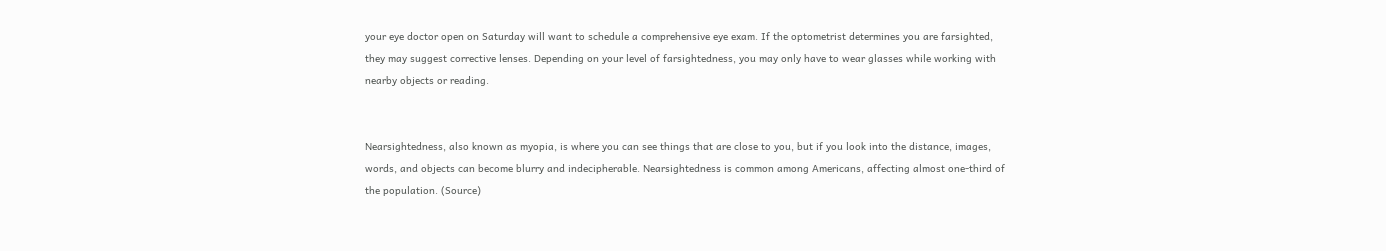your eye doctor open on Saturday will want to schedule a comprehensive eye exam. If the optometrist determines you are farsighted, they may suggest corrective lenses. Depending on your level of farsightedness, you may only have to wear glasses while working with nearby objects or reading.


Nearsightedness, also known as myopia, is where you can see things that are close to you, but if you look into the distance, images, words, and objects can become blurry and indecipherable. Nearsightedness is common among Americans, affecting almost one-third of the population. (Source)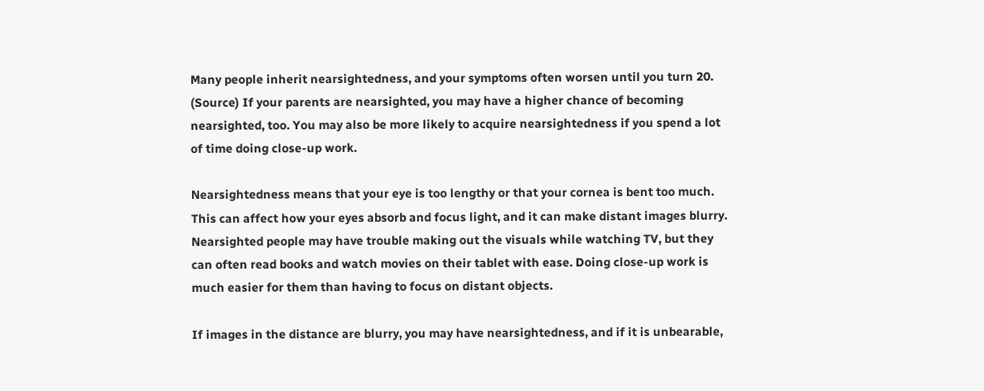Many people inherit nearsightedness, and your symptoms often worsen until you turn 20. (Source) If your parents are nearsighted, you may have a higher chance of becoming nearsighted, too. You may also be more likely to acquire nearsightedness if you spend a lot of time doing close-up work.

Nearsightedness means that your eye is too lengthy or that your cornea is bent too much. This can affect how your eyes absorb and focus light, and it can make distant images blurry. Nearsighted people may have trouble making out the visuals while watching TV, but they can often read books and watch movies on their tablet with ease. Doing close-up work is much easier for them than having to focus on distant objects.

If images in the distance are blurry, you may have nearsightedness, and if it is unbearable,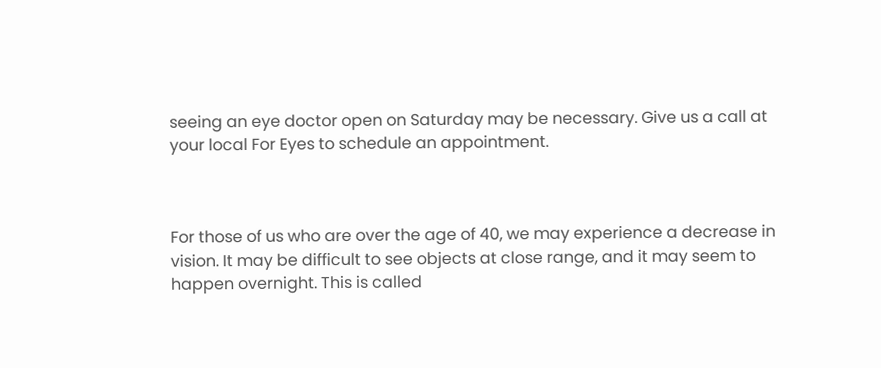seeing an eye doctor open on Saturday may be necessary. Give us a call at your local For Eyes to schedule an appointment.



For those of us who are over the age of 40, we may experience a decrease in vision. It may be difficult to see objects at close range, and it may seem to happen overnight. This is called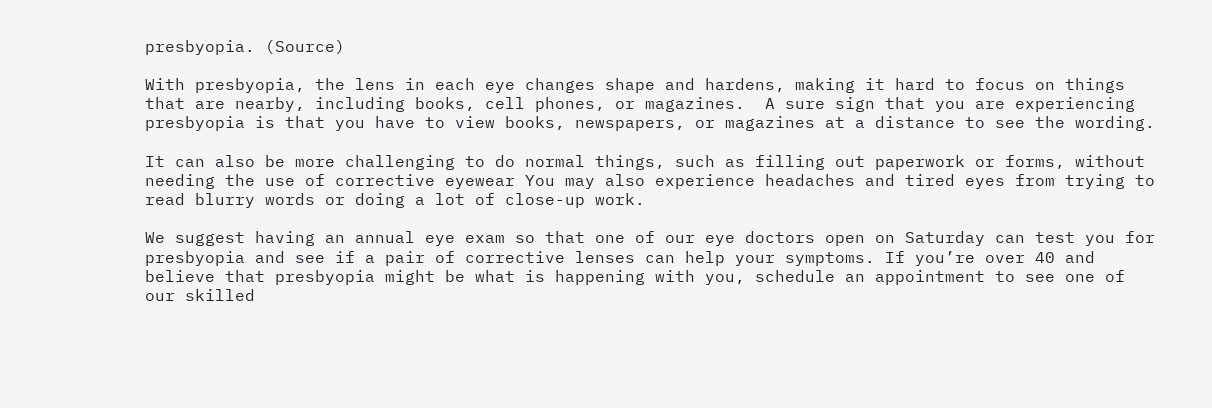presbyopia. (Source)

With presbyopia, the lens in each eye changes shape and hardens, making it hard to focus on things that are nearby, including books, cell phones, or magazines.  A sure sign that you are experiencing presbyopia is that you have to view books, newspapers, or magazines at a distance to see the wording.

It can also be more challenging to do normal things, such as filling out paperwork or forms, without needing the use of corrective eyewear You may also experience headaches and tired eyes from trying to read blurry words or doing a lot of close-up work.

We suggest having an annual eye exam so that one of our eye doctors open on Saturday can test you for presbyopia and see if a pair of corrective lenses can help your symptoms. If you’re over 40 and believe that presbyopia might be what is happening with you, schedule an appointment to see one of our skilled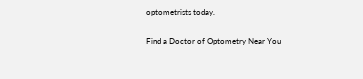optometrists today.

Find a Doctor of Optometry Near You